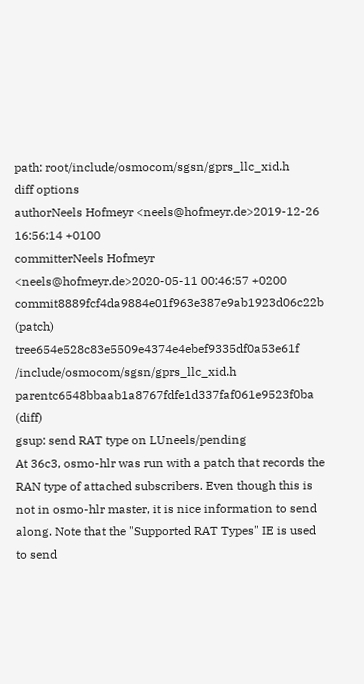path: root/include/osmocom/sgsn/gprs_llc_xid.h
diff options
authorNeels Hofmeyr <neels@hofmeyr.de>2019-12-26 16:56:14 +0100
committerNeels Hofmeyr <neels@hofmeyr.de>2020-05-11 00:46:57 +0200
commit8889fcf4da9884e01f963e387e9ab1923d06c22b (patch)
tree654e528c83e5509e4374e4ebef9335df0a53e61f /include/osmocom/sgsn/gprs_llc_xid.h
parentc6548bbaab1a8767fdfe1d337faf061e9523f0ba (diff)
gsup: send RAT type on LUneels/pending
At 36c3, osmo-hlr was run with a patch that records the RAN type of attached subscribers. Even though this is not in osmo-hlr master, it is nice information to send along. Note that the "Supported RAT Types" IE is used to send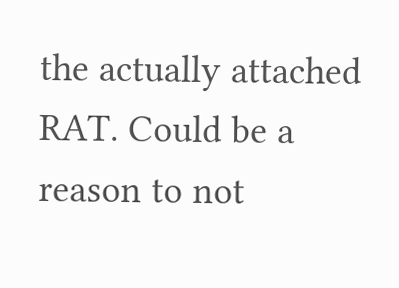the actually attached RAT. Could be a reason to not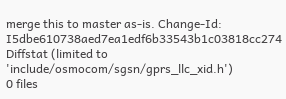merge this to master as-is. Change-Id: I5dbe610738aed7ea1edf6b33543b1c03818cc274
Diffstat (limited to 'include/osmocom/sgsn/gprs_llc_xid.h')
0 files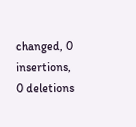changed, 0 insertions, 0 deletions